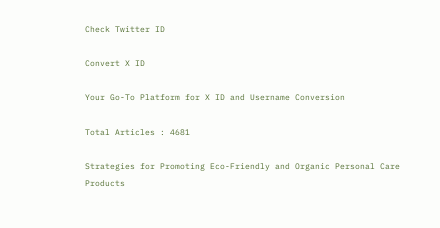Check Twitter ID

Convert X ID

Your Go-To Platform for X ID and Username Conversion

Total Articles : 4681

Strategies for Promoting Eco-Friendly and Organic Personal Care Products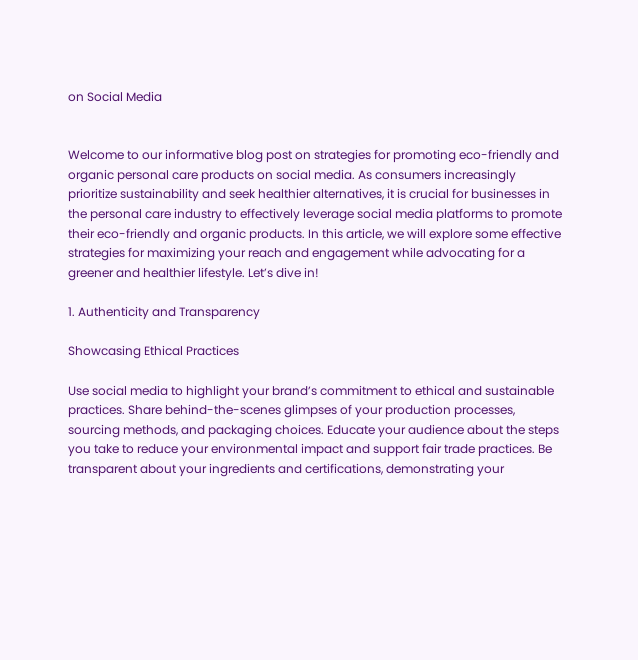on Social Media


Welcome to our informative blog post on strategies for promoting eco-friendly and organic personal care products on social media. As consumers increasingly prioritize sustainability and seek healthier alternatives, it is crucial for businesses in the personal care industry to effectively leverage social media platforms to promote their eco-friendly and organic products. In this article, we will explore some effective strategies for maximizing your reach and engagement while advocating for a greener and healthier lifestyle. Let’s dive in!

1. Authenticity and Transparency

Showcasing Ethical Practices

Use social media to highlight your brand’s commitment to ethical and sustainable practices. Share behind-the-scenes glimpses of your production processes, sourcing methods, and packaging choices. Educate your audience about the steps you take to reduce your environmental impact and support fair trade practices. Be transparent about your ingredients and certifications, demonstrating your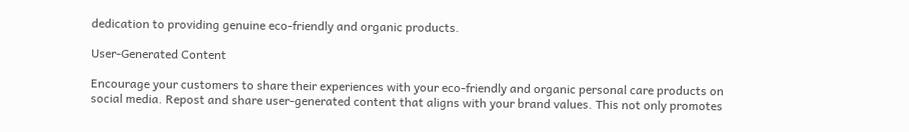dedication to providing genuine eco-friendly and organic products.

User-Generated Content

Encourage your customers to share their experiences with your eco-friendly and organic personal care products on social media. Repost and share user-generated content that aligns with your brand values. This not only promotes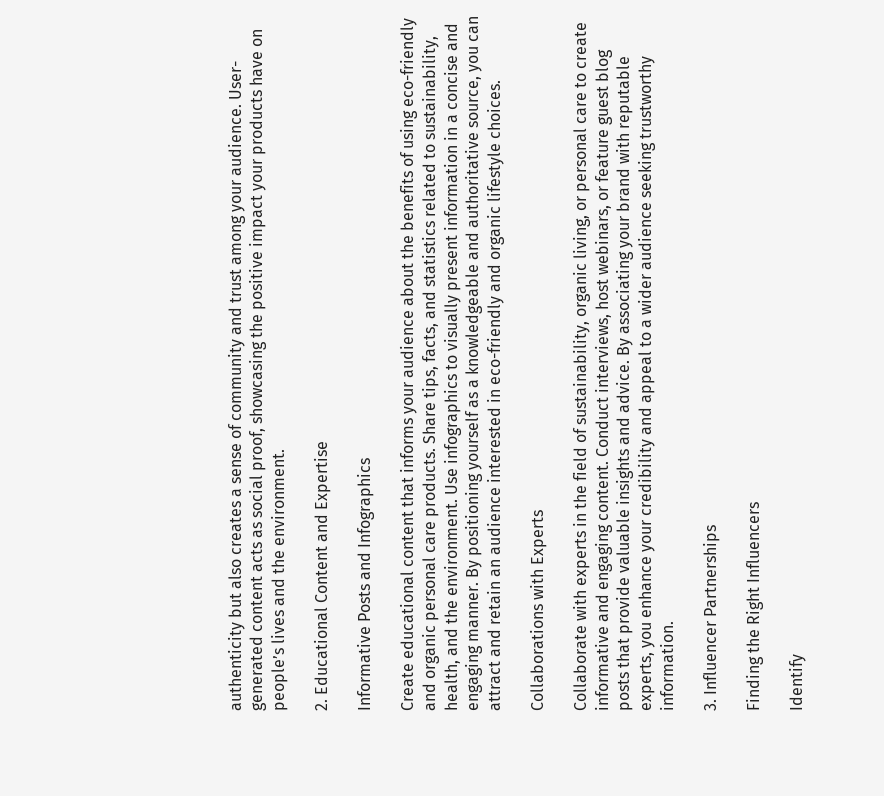authenticity but also creates a sense of community and trust among your audience. User-generated content acts as social proof, showcasing the positive impact your products have on people’s lives and the environment.

2. Educational Content and Expertise

Informative Posts and Infographics

Create educational content that informs your audience about the benefits of using eco-friendly and organic personal care products. Share tips, facts, and statistics related to sustainability, health, and the environment. Use infographics to visually present information in a concise and engaging manner. By positioning yourself as a knowledgeable and authoritative source, you can attract and retain an audience interested in eco-friendly and organic lifestyle choices.

Collaborations with Experts

Collaborate with experts in the field of sustainability, organic living, or personal care to create informative and engaging content. Conduct interviews, host webinars, or feature guest blog posts that provide valuable insights and advice. By associating your brand with reputable experts, you enhance your credibility and appeal to a wider audience seeking trustworthy information.

3. Influencer Partnerships

Finding the Right Influencers

Identify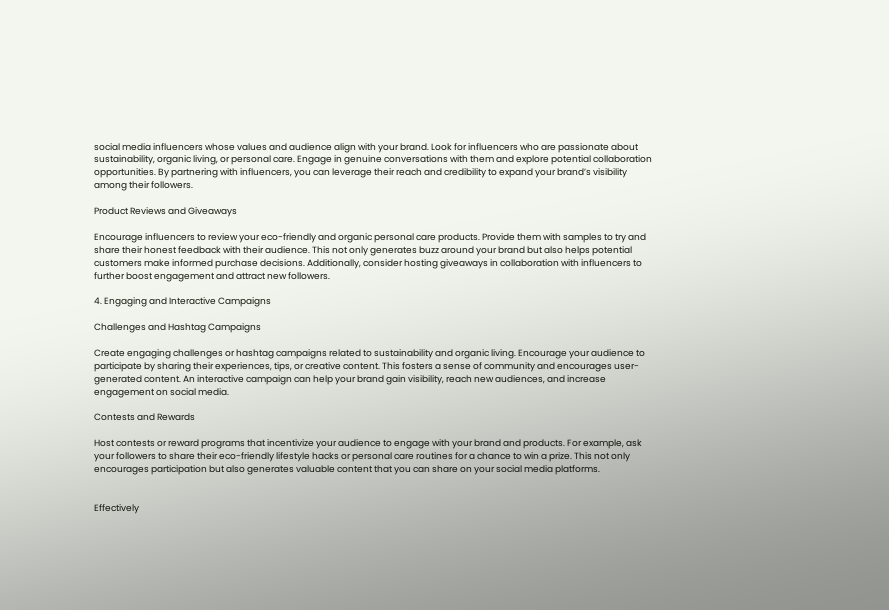social media influencers whose values and audience align with your brand. Look for influencers who are passionate about sustainability, organic living, or personal care. Engage in genuine conversations with them and explore potential collaboration opportunities. By partnering with influencers, you can leverage their reach and credibility to expand your brand’s visibility among their followers.

Product Reviews and Giveaways

Encourage influencers to review your eco-friendly and organic personal care products. Provide them with samples to try and share their honest feedback with their audience. This not only generates buzz around your brand but also helps potential customers make informed purchase decisions. Additionally, consider hosting giveaways in collaboration with influencers to further boost engagement and attract new followers.

4. Engaging and Interactive Campaigns

Challenges and Hashtag Campaigns

Create engaging challenges or hashtag campaigns related to sustainability and organic living. Encourage your audience to participate by sharing their experiences, tips, or creative content. This fosters a sense of community and encourages user-generated content. An interactive campaign can help your brand gain visibility, reach new audiences, and increase engagement on social media.

Contests and Rewards

Host contests or reward programs that incentivize your audience to engage with your brand and products. For example, ask your followers to share their eco-friendly lifestyle hacks or personal care routines for a chance to win a prize. This not only encourages participation but also generates valuable content that you can share on your social media platforms.


Effectively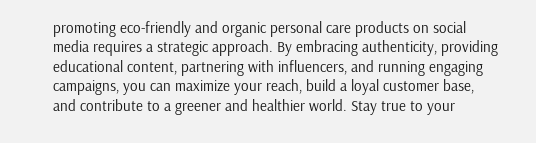promoting eco-friendly and organic personal care products on social media requires a strategic approach. By embracing authenticity, providing educational content, partnering with influencers, and running engaging campaigns, you can maximize your reach, build a loyal customer base, and contribute to a greener and healthier world. Stay true to your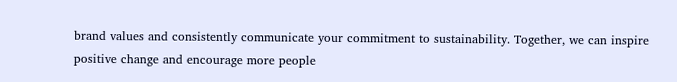brand values and consistently communicate your commitment to sustainability. Together, we can inspire positive change and encourage more people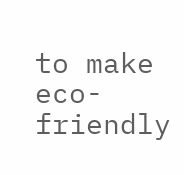to make eco-friendly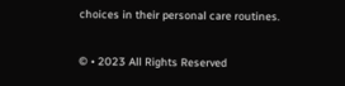choices in their personal care routines.

© • 2023 All Rights Reserved